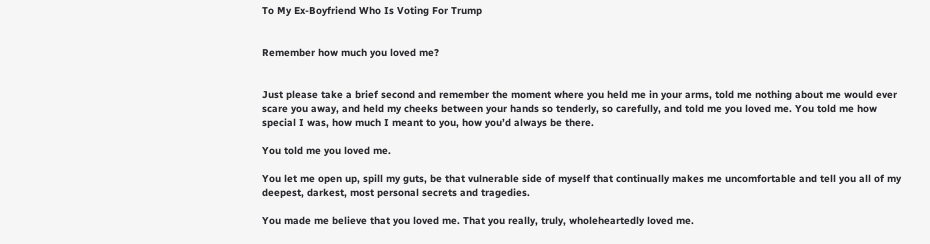To My Ex-Boyfriend Who Is Voting For Trump


Remember how much you loved me?


Just please take a brief second and remember the moment where you held me in your arms, told me nothing about me would ever scare you away, and held my cheeks between your hands so tenderly, so carefully, and told me you loved me. You told me how special I was, how much I meant to you, how you’d always be there.

You told me you loved me.

You let me open up, spill my guts, be that vulnerable side of myself that continually makes me uncomfortable and tell you all of my deepest, darkest, most personal secrets and tragedies.

You made me believe that you loved me. That you really, truly, wholeheartedly loved me.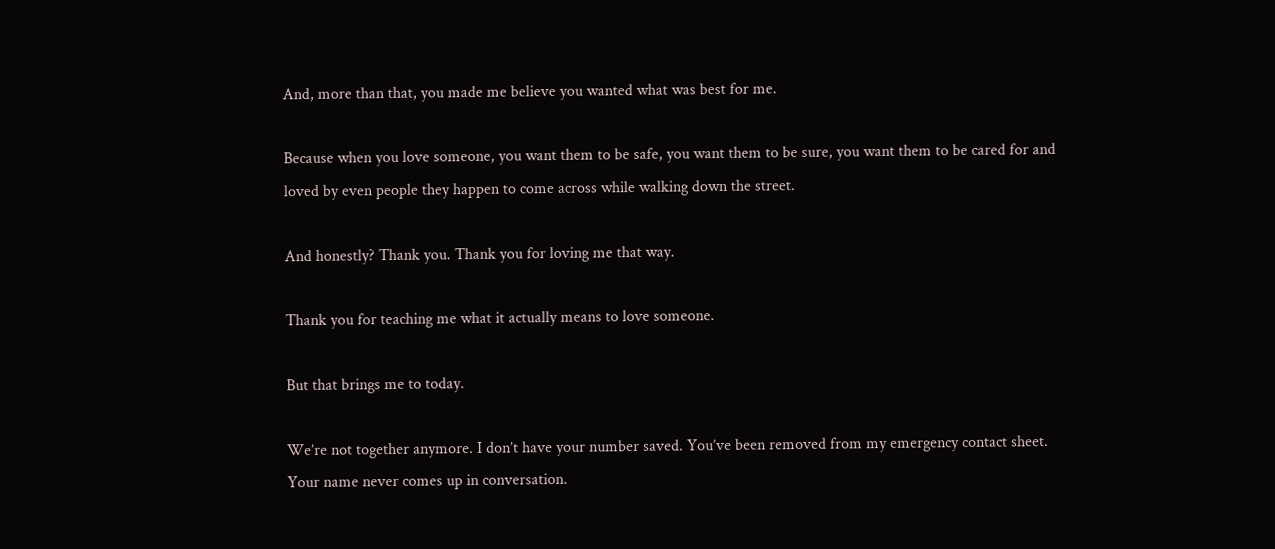And, more than that, you made me believe you wanted what was best for me.

Because when you love someone, you want them to be safe, you want them to be sure, you want them to be cared for and loved by even people they happen to come across while walking down the street.

And honestly? Thank you. Thank you for loving me that way.

Thank you for teaching me what it actually means to love someone.

But that brings me to today.

We’re not together anymore. I don’t have your number saved. You’ve been removed from my emergency contact sheet. Your name never comes up in conversation.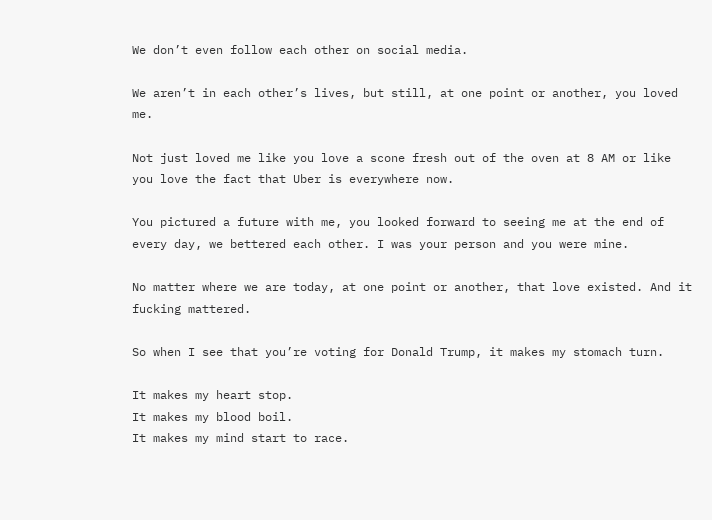We don’t even follow each other on social media.

We aren’t in each other’s lives, but still, at one point or another, you loved me.

Not just loved me like you love a scone fresh out of the oven at 8 AM or like you love the fact that Uber is everywhere now.

You pictured a future with me, you looked forward to seeing me at the end of every day, we bettered each other. I was your person and you were mine.

No matter where we are today, at one point or another, that love existed. And it fucking mattered.

So when I see that you’re voting for Donald Trump, it makes my stomach turn.

It makes my heart stop.
It makes my blood boil.
It makes my mind start to race.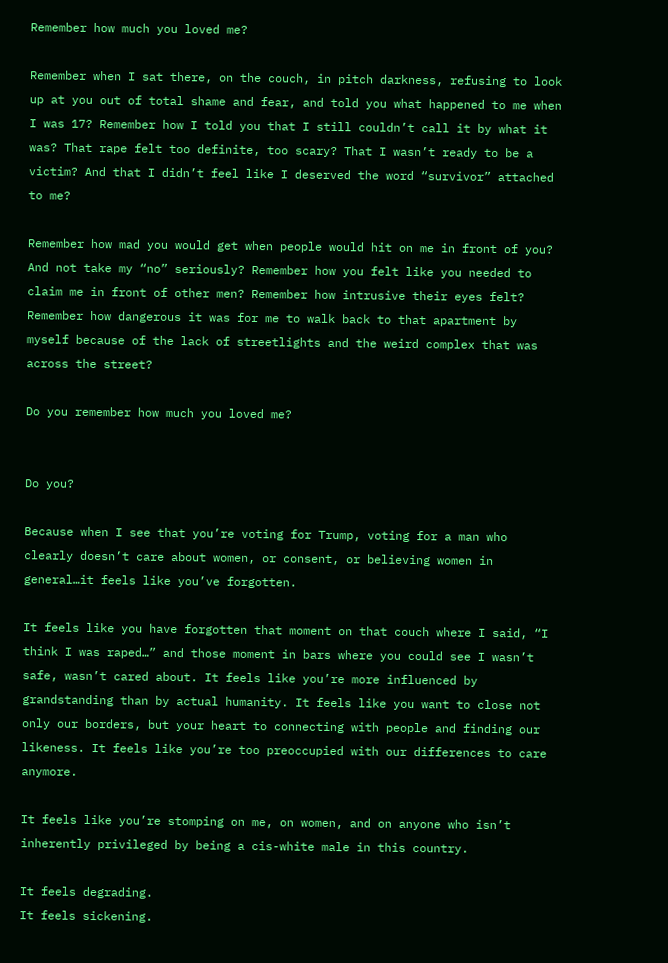Remember how much you loved me?

Remember when I sat there, on the couch, in pitch darkness, refusing to look up at you out of total shame and fear, and told you what happened to me when I was 17? Remember how I told you that I still couldn’t call it by what it was? That rape felt too definite, too scary? That I wasn’t ready to be a victim? And that I didn’t feel like I deserved the word “survivor” attached to me?

Remember how mad you would get when people would hit on me in front of you? And not take my “no” seriously? Remember how you felt like you needed to claim me in front of other men? Remember how intrusive their eyes felt? Remember how dangerous it was for me to walk back to that apartment by myself because of the lack of streetlights and the weird complex that was across the street?

Do you remember how much you loved me?


Do you?

Because when I see that you’re voting for Trump, voting for a man who clearly doesn’t care about women, or consent, or believing women in general…it feels like you’ve forgotten.

It feels like you have forgotten that moment on that couch where I said, “I think I was raped…” and those moment in bars where you could see I wasn’t safe, wasn’t cared about. It feels like you’re more influenced by grandstanding than by actual humanity. It feels like you want to close not only our borders, but your heart to connecting with people and finding our likeness. It feels like you’re too preoccupied with our differences to care anymore.

It feels like you’re stomping on me, on women, and on anyone who isn’t inherently privileged by being a cis-white male in this country.

It feels degrading.
It feels sickening.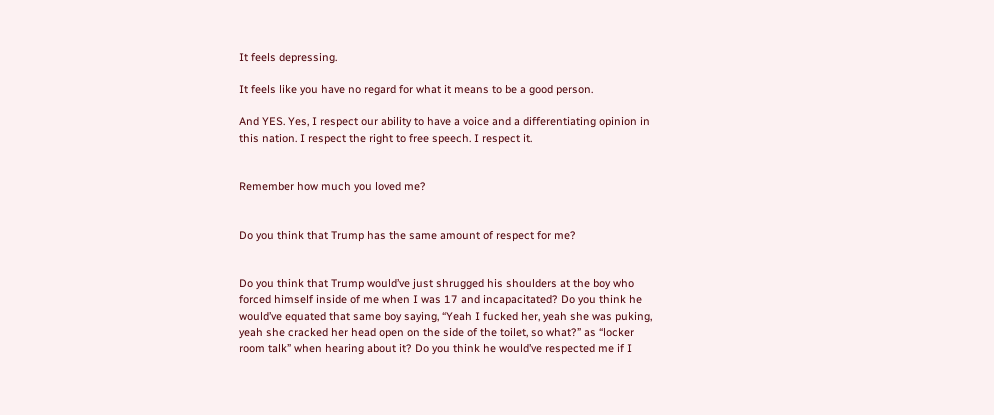It feels depressing.

It feels like you have no regard for what it means to be a good person.

And YES. Yes, I respect our ability to have a voice and a differentiating opinion in this nation. I respect the right to free speech. I respect it.


Remember how much you loved me?


Do you think that Trump has the same amount of respect for me?


Do you think that Trump would’ve just shrugged his shoulders at the boy who forced himself inside of me when I was 17 and incapacitated? Do you think he would’ve equated that same boy saying, “Yeah I fucked her, yeah she was puking, yeah she cracked her head open on the side of the toilet, so what?” as “locker room talk” when hearing about it? Do you think he would’ve respected me if I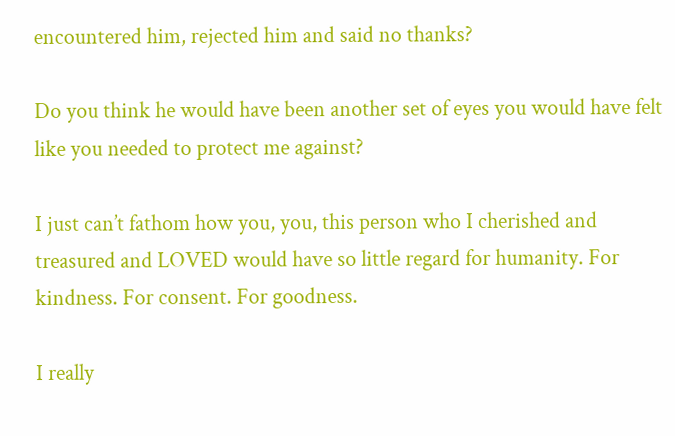encountered him, rejected him and said no thanks?

Do you think he would have been another set of eyes you would have felt like you needed to protect me against?

I just can’t fathom how you, you, this person who I cherished and treasured and LOVED would have so little regard for humanity. For kindness. For consent. For goodness.

I really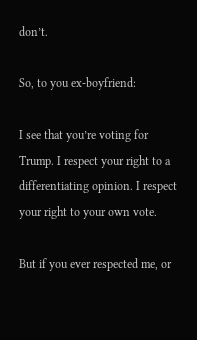don’t.

So, to you ex-boyfriend:

I see that you’re voting for Trump. I respect your right to a differentiating opinion. I respect your right to your own vote.

But if you ever respected me, or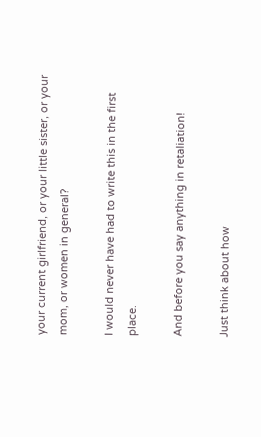your current girlfriend, or your little sister, or your mom, or women in general?

I would never have had to write this in the first place.

And before you say anything in retaliation!

Just think about how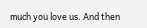much you love us. And then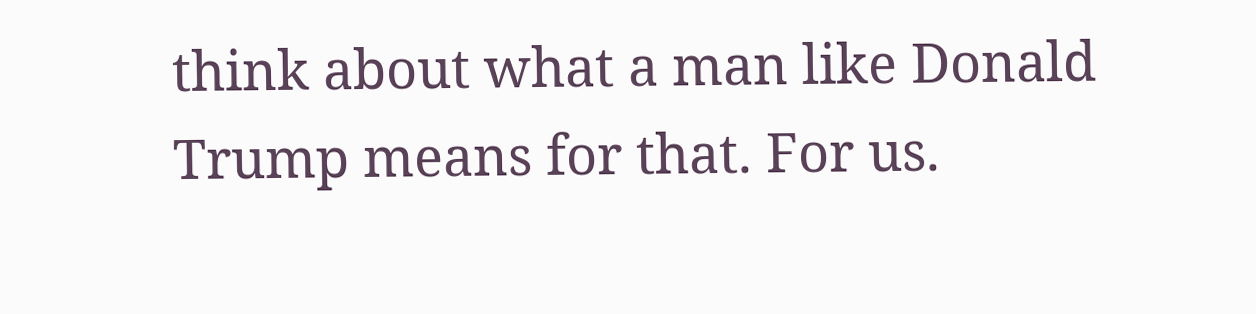think about what a man like Donald Trump means for that. For us.